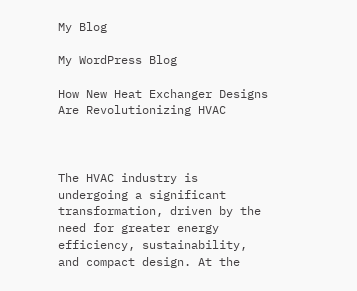My Blog

My WordPress Blog

How New Heat Exchanger Designs Are Revolutionizing HVAC



The HVAC industry is undergoing a significant transformation, driven by the need for greater energy efficiency, sustainability, and compact design. At the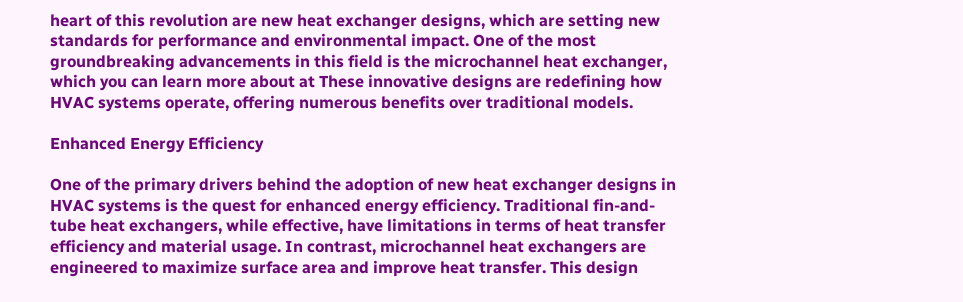heart of this revolution are new heat exchanger designs, which are setting new standards for performance and environmental impact. One of the most groundbreaking advancements in this field is the microchannel heat exchanger, which you can learn more about at These innovative designs are redefining how HVAC systems operate, offering numerous benefits over traditional models.

Enhanced Energy Efficiency

One of the primary drivers behind the adoption of new heat exchanger designs in HVAC systems is the quest for enhanced energy efficiency. Traditional fin-and-tube heat exchangers, while effective, have limitations in terms of heat transfer efficiency and material usage. In contrast, microchannel heat exchangers are engineered to maximize surface area and improve heat transfer. This design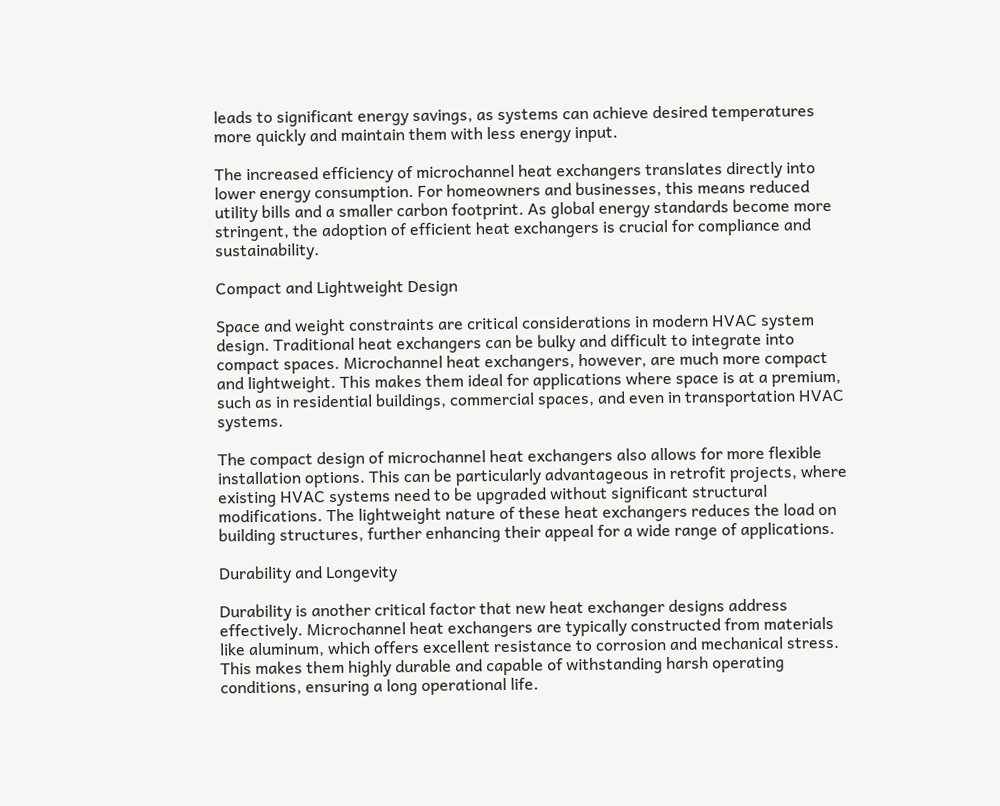leads to significant energy savings, as systems can achieve desired temperatures more quickly and maintain them with less energy input.

The increased efficiency of microchannel heat exchangers translates directly into lower energy consumption. For homeowners and businesses, this means reduced utility bills and a smaller carbon footprint. As global energy standards become more stringent, the adoption of efficient heat exchangers is crucial for compliance and sustainability.

Compact and Lightweight Design

Space and weight constraints are critical considerations in modern HVAC system design. Traditional heat exchangers can be bulky and difficult to integrate into compact spaces. Microchannel heat exchangers, however, are much more compact and lightweight. This makes them ideal for applications where space is at a premium, such as in residential buildings, commercial spaces, and even in transportation HVAC systems.

The compact design of microchannel heat exchangers also allows for more flexible installation options. This can be particularly advantageous in retrofit projects, where existing HVAC systems need to be upgraded without significant structural modifications. The lightweight nature of these heat exchangers reduces the load on building structures, further enhancing their appeal for a wide range of applications.

Durability and Longevity

Durability is another critical factor that new heat exchanger designs address effectively. Microchannel heat exchangers are typically constructed from materials like aluminum, which offers excellent resistance to corrosion and mechanical stress. This makes them highly durable and capable of withstanding harsh operating conditions, ensuring a long operational life.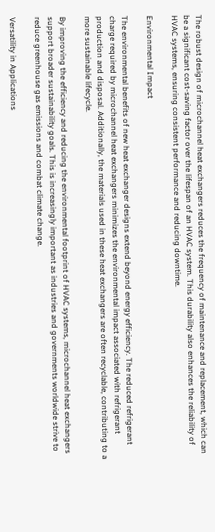The robust design of microchannel heat exchangers reduces the frequency of maintenance and replacement, which can be a significant cost-saving factor over the lifespan of an HVAC system. This durability also enhances the reliability of HVAC systems, ensuring consistent performance and reducing downtime.

Environmental Impact

The environmental benefits of new heat exchanger designs extend beyond energy efficiency. The reduced refrigerant charge required by microchannel heat exchangers minimizes the environmental impact associated with refrigerant production and disposal. Additionally, the materials used in these heat exchangers are often recyclable, contributing to a more sustainable lifecycle.

By improving the efficiency and reducing the environmental footprint of HVAC systems, microchannel heat exchangers support broader sustainability goals. This is increasingly important as industries and governments worldwide strive to reduce greenhouse gas emissions and combat climate change.

Versatility in Applications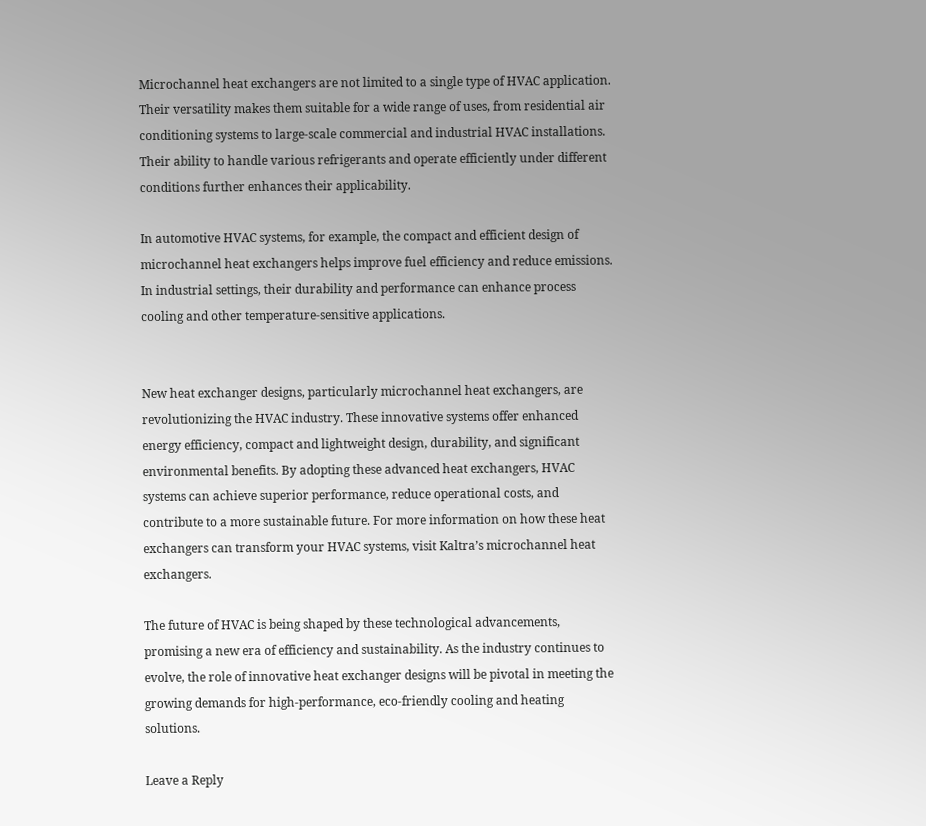Microchannel heat exchangers are not limited to a single type of HVAC application. Their versatility makes them suitable for a wide range of uses, from residential air conditioning systems to large-scale commercial and industrial HVAC installations. Their ability to handle various refrigerants and operate efficiently under different conditions further enhances their applicability.

In automotive HVAC systems, for example, the compact and efficient design of microchannel heat exchangers helps improve fuel efficiency and reduce emissions. In industrial settings, their durability and performance can enhance process cooling and other temperature-sensitive applications.


New heat exchanger designs, particularly microchannel heat exchangers, are revolutionizing the HVAC industry. These innovative systems offer enhanced energy efficiency, compact and lightweight design, durability, and significant environmental benefits. By adopting these advanced heat exchangers, HVAC systems can achieve superior performance, reduce operational costs, and contribute to a more sustainable future. For more information on how these heat exchangers can transform your HVAC systems, visit Kaltra’s microchannel heat exchangers.

The future of HVAC is being shaped by these technological advancements, promising a new era of efficiency and sustainability. As the industry continues to evolve, the role of innovative heat exchanger designs will be pivotal in meeting the growing demands for high-performance, eco-friendly cooling and heating solutions.

Leave a Reply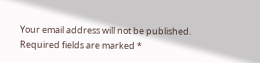Your email address will not be published. Required fields are marked *